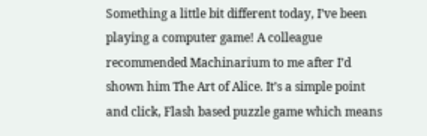Something a little bit different today, I’ve been playing a computer game! A colleague recommended Machinarium to me after I’d shown him The Art of Alice. It’s a simple point and click, Flash based puzzle game which means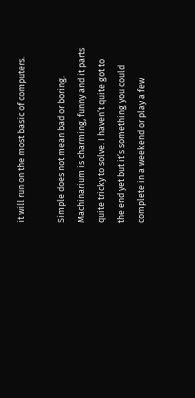it will run on the most basic of computers.

Simple does not mean bad or boring. Machinarium is charming, funny and it parts quite tricky to solve. I haven’t quite got to the end yet but it’s something you could complete in a weekend or play a few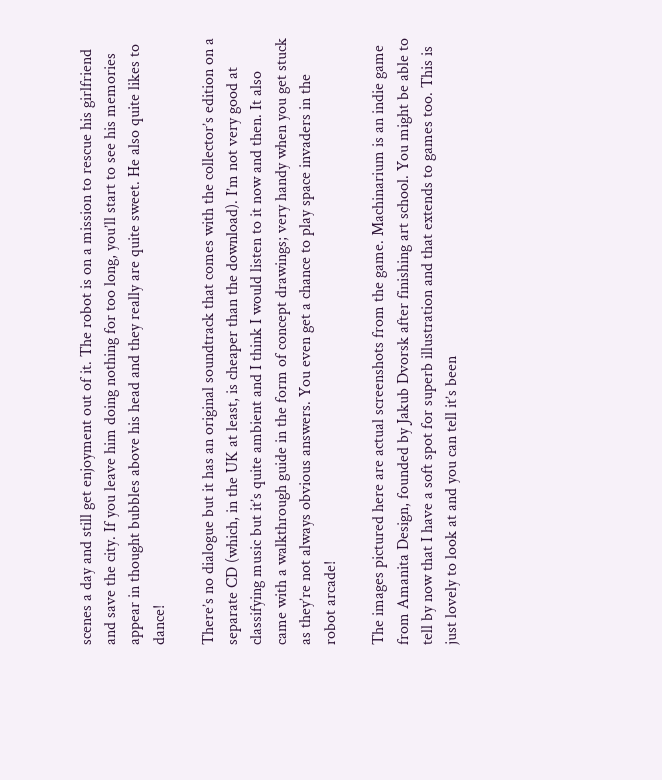scenes a day and still get enjoyment out of it. The robot is on a mission to rescue his girlfriend and save the city. If you leave him doing nothing for too long, you’ll start to see his memories appear in thought bubbles above his head and they really are quite sweet. He also quite likes to dance!

There’s no dialogue but it has an original soundtrack that comes with the collector’s edition on a separate CD (which, in the UK at least, is cheaper than the download). I’m not very good at classifying music but it’s quite ambient and I think I would listen to it now and then. It also came with a walkthrough guide in the form of concept drawings; very handy when you get stuck as they’re not always obvious answers. You even get a chance to play space invaders in the robot arcade!

The images pictured here are actual screenshots from the game. Machinarium is an indie game from Amanita Design, founded by Jakub Dvorsk after finishing art school. You might be able to tell by now that I have a soft spot for superb illustration and that extends to games too. This is just lovely to look at and you can tell it’s been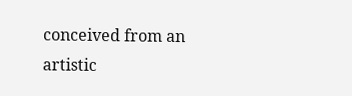conceived from an artistic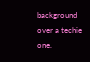background over a techie one.